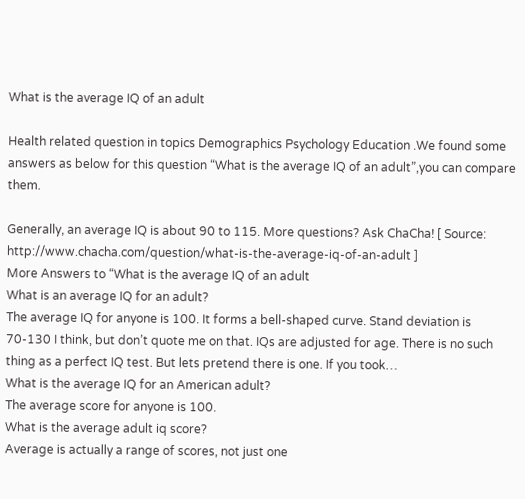What is the average IQ of an adult

Health related question in topics Demographics Psychology Education .We found some answers as below for this question “What is the average IQ of an adult”,you can compare them.

Generally, an average IQ is about 90 to 115. More questions? Ask ChaCha! [ Source: http://www.chacha.com/question/what-is-the-average-iq-of-an-adult ]
More Answers to “What is the average IQ of an adult
What is an average IQ for an adult?
The average IQ for anyone is 100. It forms a bell-shaped curve. Stand deviation is 70-130 I think, but don’t quote me on that. IQs are adjusted for age. There is no such thing as a perfect IQ test. But lets pretend there is one. If you took…
What is the average IQ for an American adult?
The average score for anyone is 100.
What is the average adult iq score?
Average is actually a range of scores, not just one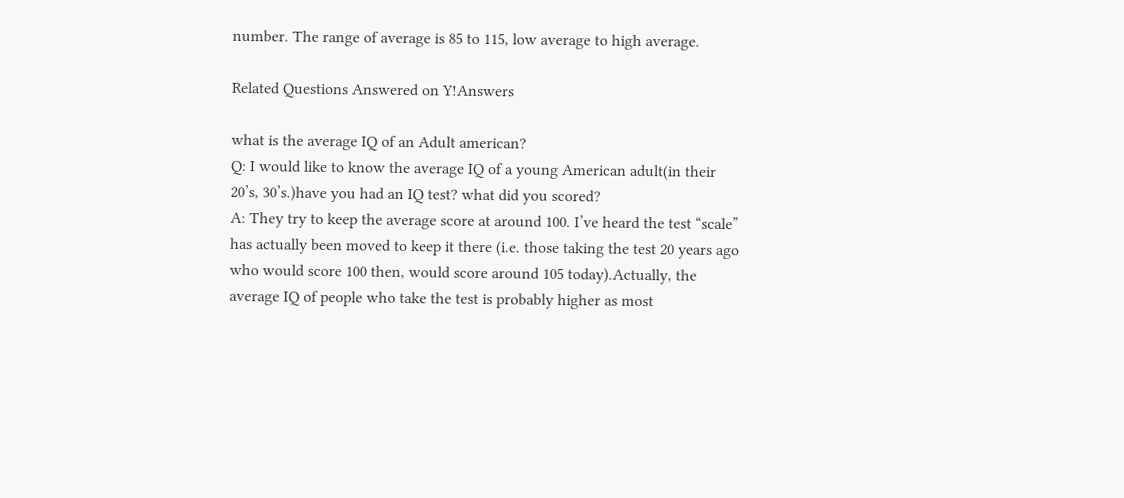number. The range of average is 85 to 115, low average to high average.

Related Questions Answered on Y!Answers

what is the average IQ of an Adult american?
Q: I would like to know the average IQ of a young American adult(in their 20’s, 30’s.)have you had an IQ test? what did you scored?
A: They try to keep the average score at around 100. I’ve heard the test “scale” has actually been moved to keep it there (i.e. those taking the test 20 years ago who would score 100 then, would score around 105 today).Actually, the average IQ of people who take the test is probably higher as most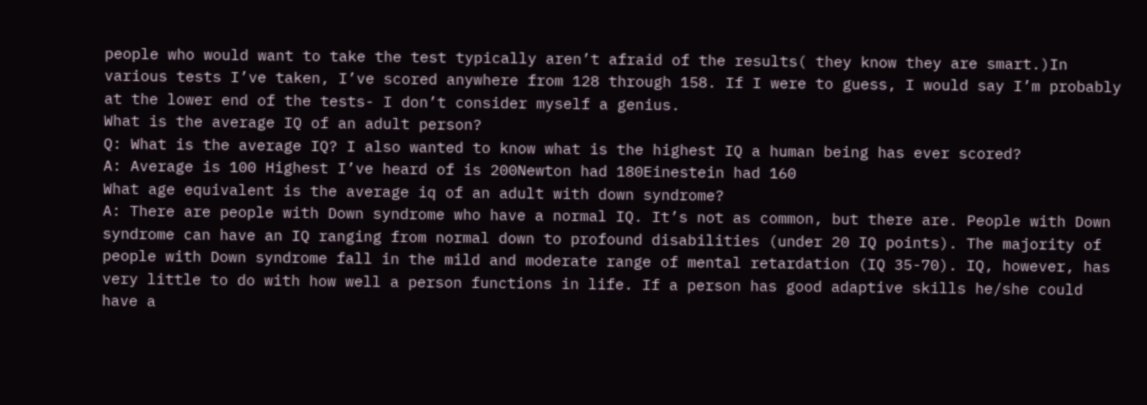people who would want to take the test typically aren’t afraid of the results( they know they are smart.)In various tests I’ve taken, I’ve scored anywhere from 128 through 158. If I were to guess, I would say I’m probably at the lower end of the tests- I don’t consider myself a genius.
What is the average IQ of an adult person?
Q: What is the average IQ? I also wanted to know what is the highest IQ a human being has ever scored?
A: Average is 100 Highest I’ve heard of is 200Newton had 180Einestein had 160
What age equivalent is the average iq of an adult with down syndrome?
A: There are people with Down syndrome who have a normal IQ. It’s not as common, but there are. People with Down syndrome can have an IQ ranging from normal down to profound disabilities (under 20 IQ points). The majority of people with Down syndrome fall in the mild and moderate range of mental retardation (IQ 35-70). IQ, however, has very little to do with how well a person functions in life. If a person has good adaptive skills he/she could have a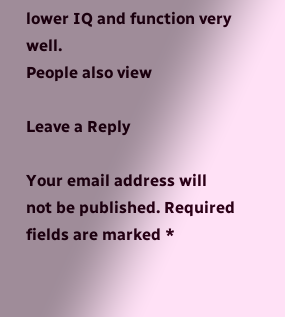lower IQ and function very well.
People also view

Leave a Reply

Your email address will not be published. Required fields are marked *